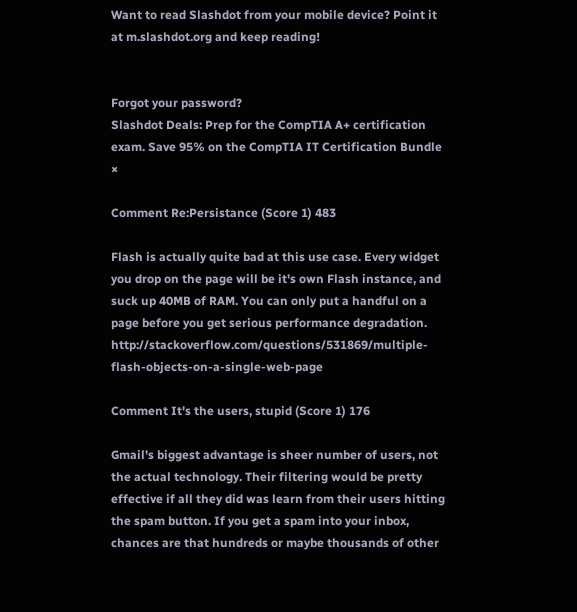Want to read Slashdot from your mobile device? Point it at m.slashdot.org and keep reading!


Forgot your password?
Slashdot Deals: Prep for the CompTIA A+ certification exam. Save 95% on the CompTIA IT Certification Bundle ×

Comment Re:Persistance (Score 1) 483

Flash is actually quite bad at this use case. Every widget you drop on the page will be it's own Flash instance, and suck up 40MB of RAM. You can only put a handful on a page before you get serious performance degradation. http://stackoverflow.com/questions/531869/multiple-flash-objects-on-a-single-web-page

Comment It's the users, stupid (Score 1) 176

Gmail's biggest advantage is sheer number of users, not the actual technology. Their filtering would be pretty effective if all they did was learn from their users hitting the spam button. If you get a spam into your inbox, chances are that hundreds or maybe thousands of other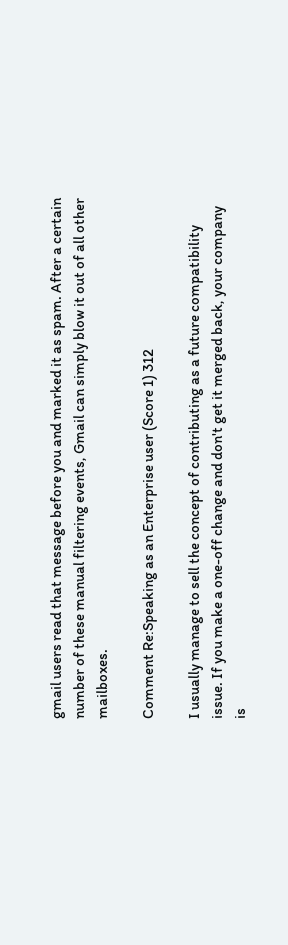gmail users read that message before you and marked it as spam. After a certain number of these manual filtering events, Gmail can simply blow it out of all other mailboxes.

Comment Re:Speaking as an Enterprise user (Score 1) 312

I usually manage to sell the concept of contributing as a future compatibility issue. If you make a one-off change and don't get it merged back, your company is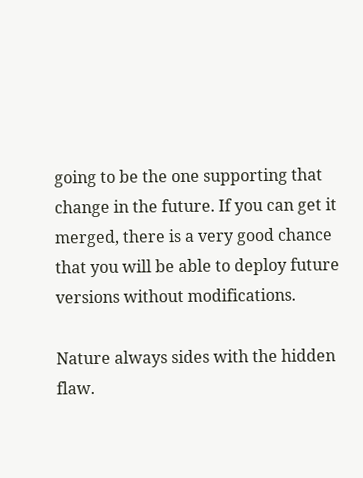going to be the one supporting that change in the future. If you can get it merged, there is a very good chance that you will be able to deploy future versions without modifications.

Nature always sides with the hidden flaw.